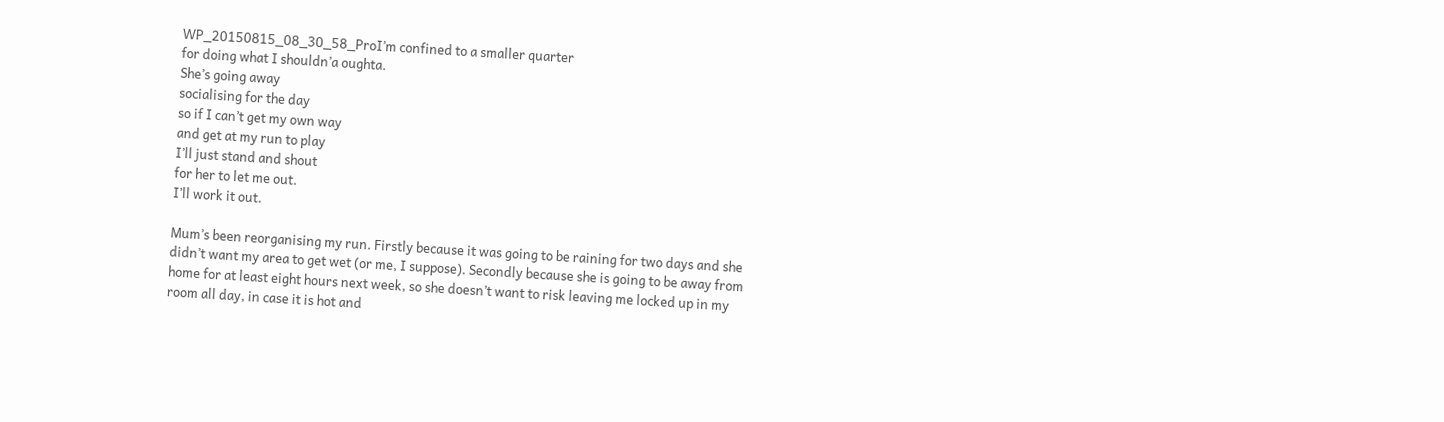WP_20150815_08_30_58_ProI’m confined to a smaller quarter
for doing what I shouldn’a oughta.
She’s going away
socialising for the day
so if I can’t get my own way
and get at my run to play
I’ll just stand and shout
for her to let me out.
I’ll work it out.

Mum’s been reorganising my run. Firstly because it was going to be raining for two days and she didn’t want my area to get wet (or me, I suppose). Secondly because she is going to be away from home for at least eight hours next week, so she doesn’t want to risk leaving me locked up in my room all day, in case it is hot and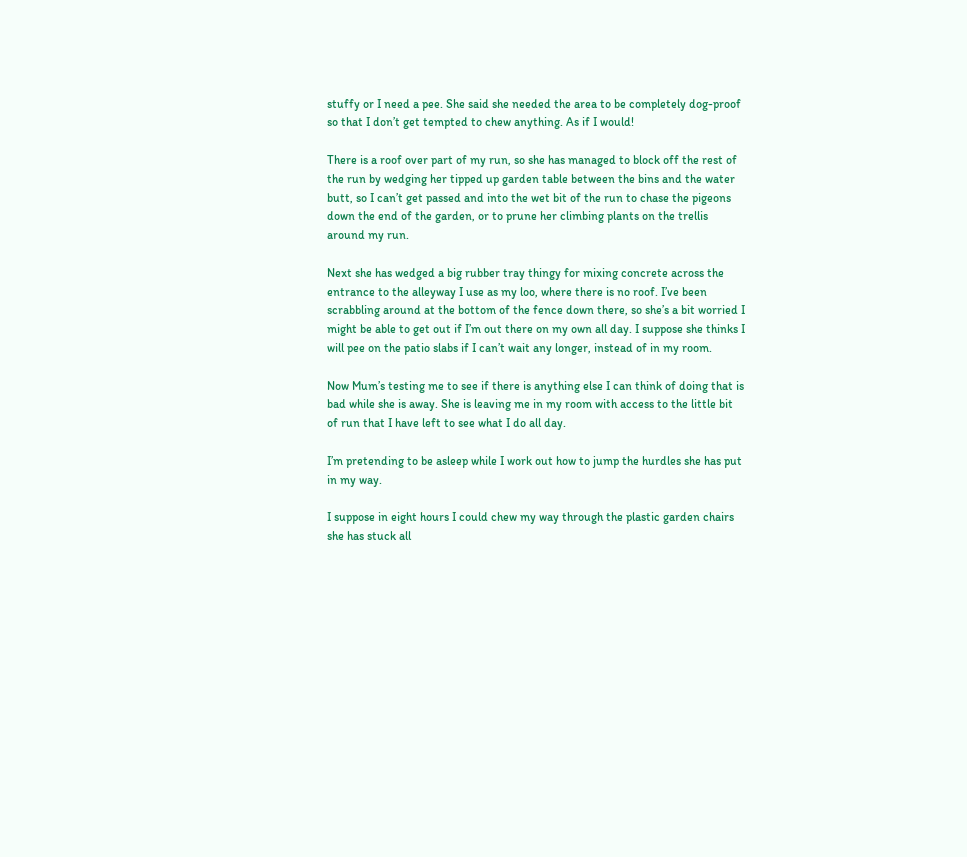stuffy or I need a pee. She said she needed the area to be completely dog-proof so that I don’t get tempted to chew anything. As if I would!

There is a roof over part of my run, so she has managed to block off the rest of the run by wedging her tipped up garden table between the bins and the water butt, so I can’t get passed and into the wet bit of the run to chase the pigeons down the end of the garden, or to prune her climbing plants on the trellis around my run.

Next she has wedged a big rubber tray thingy for mixing concrete across the entrance to the alleyway I use as my loo, where there is no roof. I’ve been scrabbling around at the bottom of the fence down there, so she’s a bit worried I might be able to get out if I’m out there on my own all day. I suppose she thinks I will pee on the patio slabs if I can’t wait any longer, instead of in my room.

Now Mum’s testing me to see if there is anything else I can think of doing that is bad while she is away. She is leaving me in my room with access to the little bit of run that I have left to see what I do all day.

I’m pretending to be asleep while I work out how to jump the hurdles she has put in my way.

I suppose in eight hours I could chew my way through the plastic garden chairs she has stuck all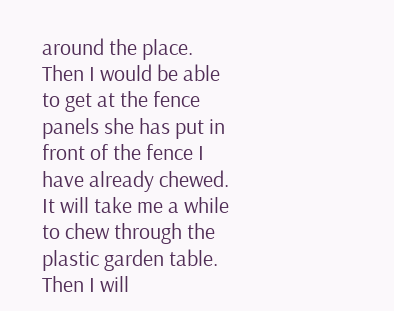around the place. Then I would be able to get at the fence panels she has put in front of the fence I have already chewed. It will take me a while to chew through the plastic garden table. Then I will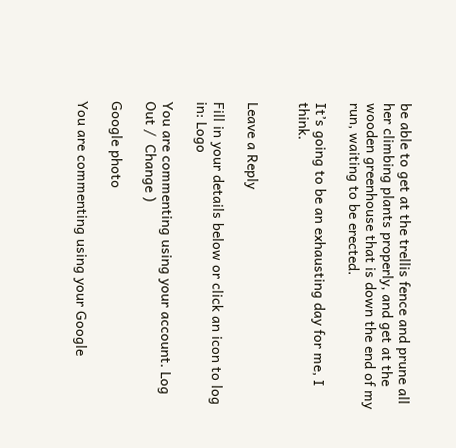be able to get at the trellis fence and prune all her climbing plants properly, and get at the wooden greenhouse that is down the end of my run, waiting to be erected.

It’s going to be an exhausting day for me, I think.


Leave a Reply

Fill in your details below or click an icon to log in: Logo

You are commenting using your account. Log Out /  Change )

Google photo

You are commenting using your Google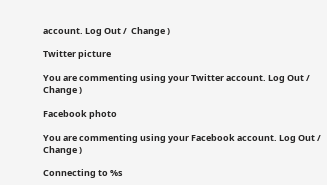account. Log Out /  Change )

Twitter picture

You are commenting using your Twitter account. Log Out /  Change )

Facebook photo

You are commenting using your Facebook account. Log Out /  Change )

Connecting to %s